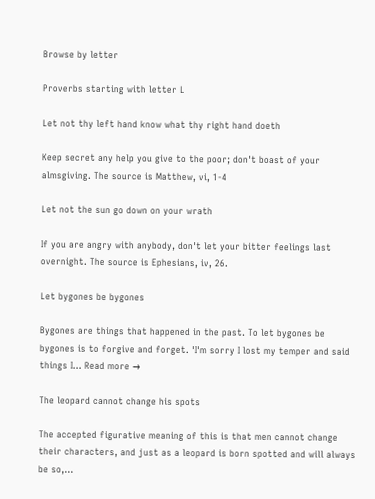Browse by letter

Proverbs starting with letter L

Let not thy left hand know what thy right hand doeth

Keep secret any help you give to the poor; don't boast of your almsgiving. The source is Matthew, vi, 1-4

Let not the sun go down on your wrath

If you are angry with anybody, don't let your bitter feelings last overnight. The source is Ephesians, iv, 26.

Let bygones be bygones

Bygones are things that happened in the past. To let bygones be bygones is to forgive and forget. 'I'm sorry I lost my temper and said things I... Read more →

The leopard cannot change his spots

The accepted figurative meaning of this is that men cannot change their characters, and just as a leopard is born spotted and will always be so,...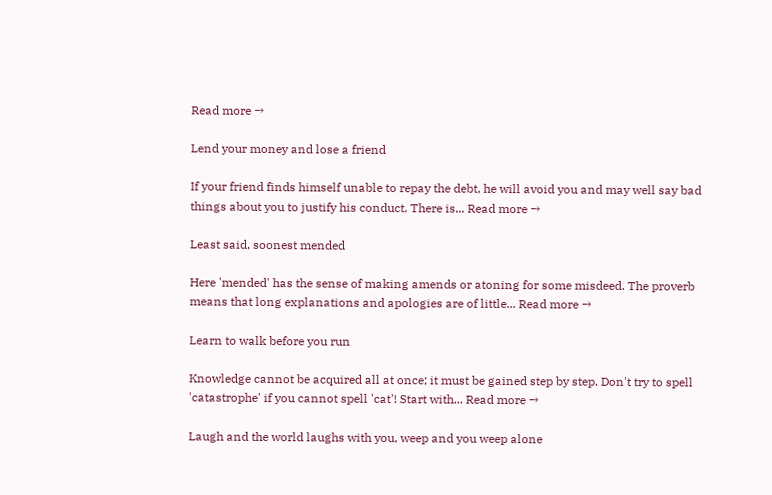Read more →

Lend your money and lose a friend

If your friend finds himself unable to repay the debt, he will avoid you and may well say bad things about you to justify his conduct. There is... Read more →

Least said, soonest mended

Here 'mended' has the sense of making amends or atoning for some misdeed. The proverb means that long explanations and apologies are of little... Read more →

Learn to walk before you run

Knowledge cannot be acquired all at once; it must be gained step by step. Don't try to spell 'catastrophe' if you cannot spell 'cat'! Start with... Read more →

Laugh and the world laughs with you, weep and you weep alone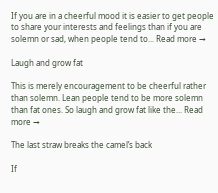If you are in a cheerful mood it is easier to get people to share your interests and feelings than if you are solemn or sad, when people tend to... Read more →

Laugh and grow fat

This is merely encouragement to be cheerful rather than solemn. Lean people tend to be more solemn than fat ones. So laugh and grow fat like the... Read more →

The last straw breaks the camel’s back

If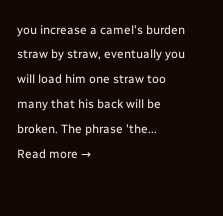you increase a camel's burden straw by straw, eventually you will load him one straw too many that his back will be broken. The phrase 'the... Read more →